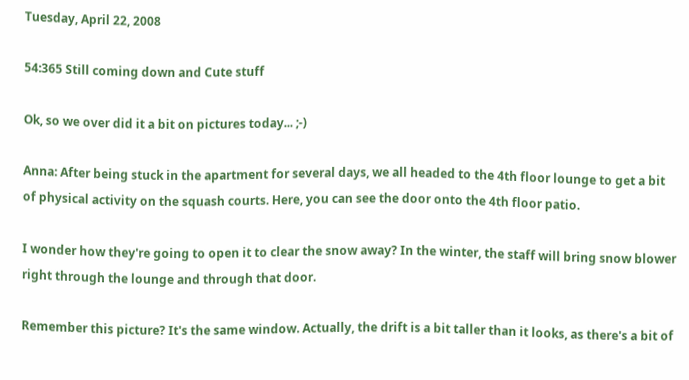Tuesday, April 22, 2008

54:365 Still coming down and Cute stuff

Ok, so we over did it a bit on pictures today... ;-)

Anna: After being stuck in the apartment for several days, we all headed to the 4th floor lounge to get a bit of physical activity on the squash courts. Here, you can see the door onto the 4th floor patio.

I wonder how they're going to open it to clear the snow away? In the winter, the staff will bring snow blower right through the lounge and through that door.

Remember this picture? It's the same window. Actually, the drift is a bit taller than it looks, as there's a bit of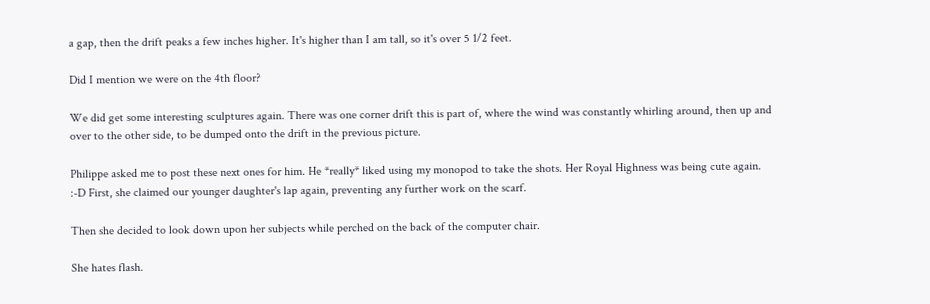a gap, then the drift peaks a few inches higher. It's higher than I am tall, so it's over 5 1/2 feet.

Did I mention we were on the 4th floor?

We did get some interesting sculptures again. There was one corner drift this is part of, where the wind was constantly whirling around, then up and over to the other side, to be dumped onto the drift in the previous picture.

Philippe asked me to post these next ones for him. He *really* liked using my monopod to take the shots. Her Royal Highness was being cute again. :-D First, she claimed our younger daughter's lap again, preventing any further work on the scarf.

Then she decided to look down upon her subjects while perched on the back of the computer chair.

She hates flash.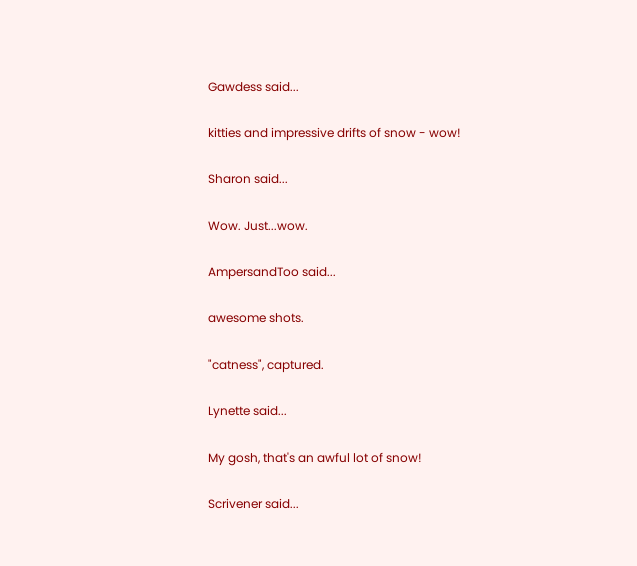Gawdess said...

kitties and impressive drifts of snow - wow!

Sharon said...

Wow. Just...wow.

AmpersandToo said...

awesome shots.

"catness", captured.

Lynette said...

My gosh, that's an awful lot of snow!

Scrivener said...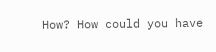How? How could you have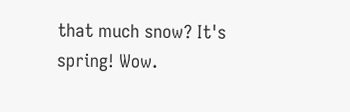that much snow? It's spring! Wow.